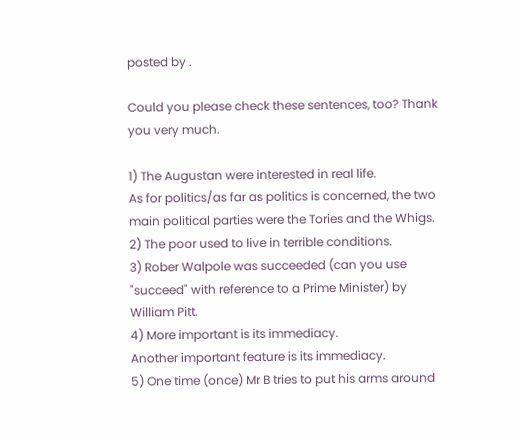posted by .

Could you please check these sentences, too? Thank you very much.

1) The Augustan were interested in real life.
As for politics/as far as politics is concerned, the two main political parties were the Tories and the Whigs.
2) The poor used to live in terrible conditions.
3) Rober Walpole was succeeded (can you use "succeed" with reference to a Prime Minister) by William Pitt.
4) More important is its immediacy.
Another important feature is its immediacy.
5) One time (once) Mr B tries to put his arms around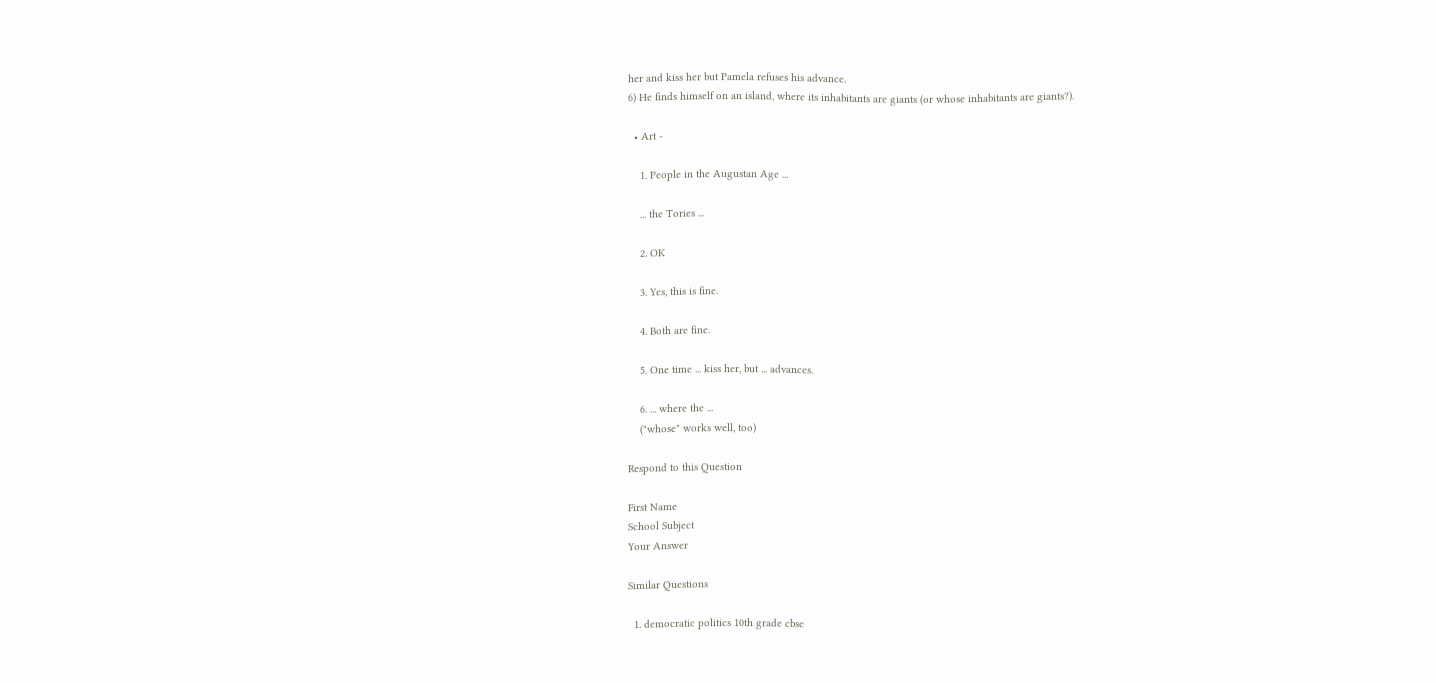her and kiss her but Pamela refuses his advance.
6) He finds himself on an island, where its inhabitants are giants (or whose inhabitants are giants?).

  • Art -

    1. People in the Augustan Age ...

    ... the Tories ...

    2. OK

    3. Yes, this is fine.

    4. Both are fine.

    5. One time ... kiss her, but ... advances.

    6. ... where the ...
    ("whose" works well, too)

Respond to this Question

First Name
School Subject
Your Answer

Similar Questions

  1. democratic politics 10th grade cbse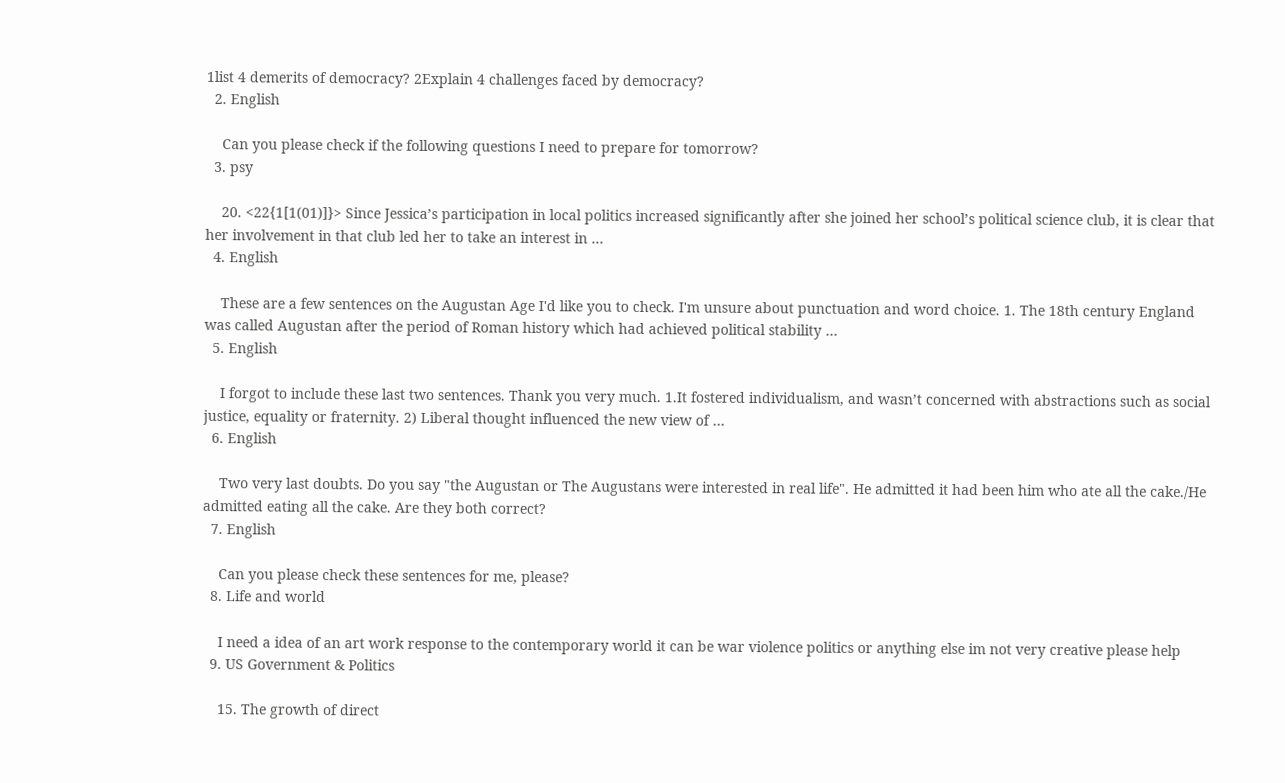1list 4 demerits of democracy? 2Explain 4 challenges faced by democracy?
  2. English

    Can you please check if the following questions I need to prepare for tomorrow?
  3. psy

    20. <22{1[1(01)]}> Since Jessica’s participation in local politics increased significantly after she joined her school’s political science club, it is clear that her involvement in that club led her to take an interest in …
  4. English

    These are a few sentences on the Augustan Age I'd like you to check. I'm unsure about punctuation and word choice. 1. The 18th century England was called Augustan after the period of Roman history which had achieved political stability …
  5. English

    I forgot to include these last two sentences. Thank you very much. 1.It fostered individualism, and wasn’t concerned with abstractions such as social justice, equality or fraternity. 2) Liberal thought influenced the new view of …
  6. English

    Two very last doubts. Do you say "the Augustan or The Augustans were interested in real life". He admitted it had been him who ate all the cake./He admitted eating all the cake. Are they both correct?
  7. English

    Can you please check these sentences for me, please?
  8. Life and world

    I need a idea of an art work response to the contemporary world it can be war violence politics or anything else im not very creative please help
  9. US Government & Politics

    15. The growth of direct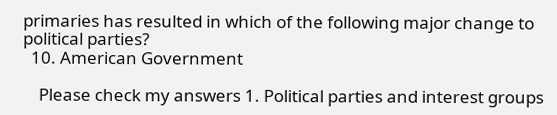primaries has resulted in which of the following major change to political parties?
  10. American Government

    Please check my answers 1. Political parties and interest groups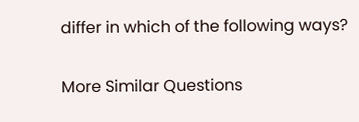differ in which of the following ways?

More Similar Questions